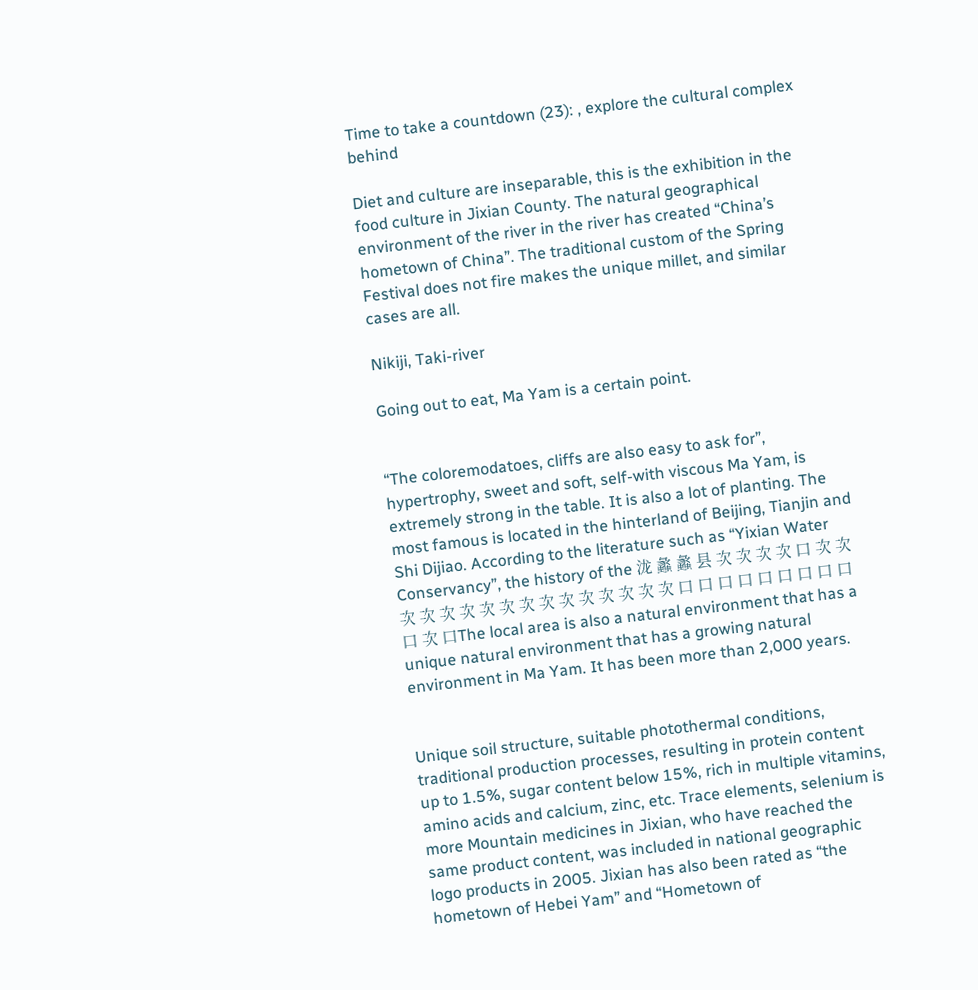Time to take a countdown (23): , explore the cultural complex behind

Diet and culture are inseparable, this is the exhibition in the food culture in Jixian County. The natural geographical environment of the river in the river has created “China’s hometown of China”. The traditional custom of the Spring Festival does not fire makes the unique millet, and similar cases are all.

Nikiji, Taki-river

Going out to eat, Ma Yam is a certain point.


“The coloremodatoes, cliffs are also easy to ask for”, hypertrophy, sweet and soft, self-with viscous Ma Yam, is extremely strong in the table. It is also a lot of planting. The most famous is located in the hinterland of Beijing, Tianjin and Shi Dijiao. According to the literature such as “Yixian Water Conservancy”, the history of the 泷 蠡 蠡 县 次 次 次 次 口 次 次 次 次 次 次 次 次 次 次 次 次 次 次 次 次 口 口 口 口 口 口 口 口 口 口 次 口The local area is also a natural environment that has a unique natural environment that has a growing natural environment in Ma Yam. It has been more than 2,000 years.


Unique soil structure, suitable photothermal conditions, traditional production processes, resulting in protein content up to 1.5%, sugar content below 15%, rich in multiple vitamins, amino acids and calcium, zinc, etc. Trace elements, selenium is more Mountain medicines in Jixian, who have reached the same product content, was included in national geographic logo products in 2005. Jixian has also been rated as “the hometown of Hebei Yam” and “Hometown of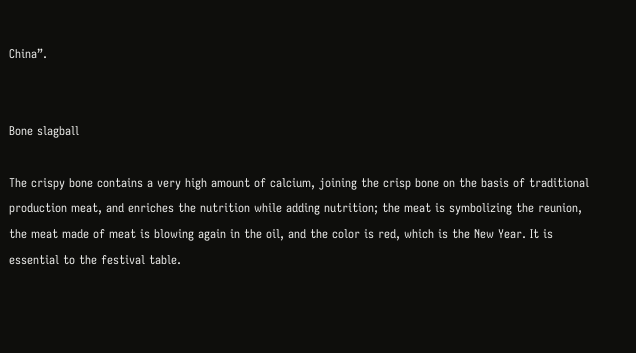China”.


Bone slagball

The crispy bone contains a very high amount of calcium, joining the crisp bone on the basis of traditional production meat, and enriches the nutrition while adding nutrition; the meat is symbolizing the reunion, the meat made of meat is blowing again in the oil, and the color is red, which is the New Year. It is essential to the festival table.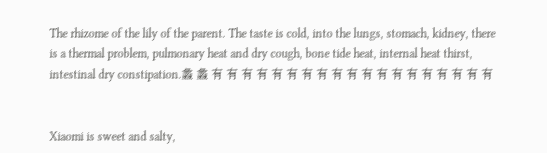The rhizome of the lily of the parent. The taste is cold, into the lungs, stomach, kidney, there is a thermal problem, pulmonary heat and dry cough, bone tide heat, internal heat thirst, intestinal dry constipation.蠡 蠡 有 有 有 有 有 有 有 有 有 有 有 有 有 有 有 有 有 有 有


Xiaomi is sweet and salty,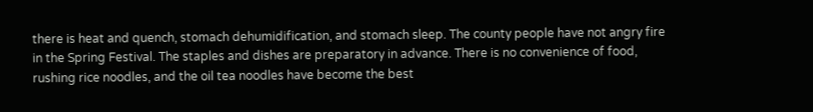there is heat and quench, stomach dehumidification, and stomach sleep. The county people have not angry fire in the Spring Festival. The staples and dishes are preparatory in advance. There is no convenience of food, rushing rice noodles, and the oil tea noodles have become the best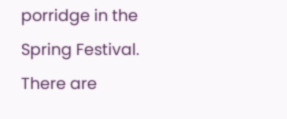porridge in the Spring Festival. There are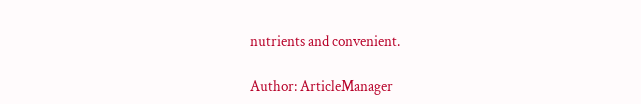nutrients and convenient.

Author: ArticleManager